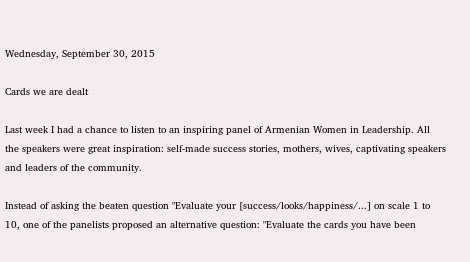Wednesday, September 30, 2015

Cards we are dealt

Last week I had a chance to listen to an inspiring panel of Armenian Women in Leadership. All the speakers were great inspiration: self-made success stories, mothers, wives, captivating speakers and leaders of the community.

Instead of asking the beaten question "Evaluate your [success/looks/happiness/...] on scale 1 to 10, one of the panelists proposed an alternative question: "Evaluate the cards you have been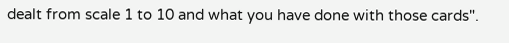dealt from scale 1 to 10 and what you have done with those cards".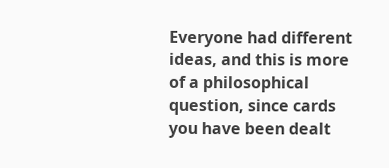Everyone had different ideas, and this is more of a philosophical question, since cards you have been dealt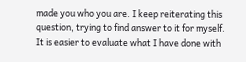made you who you are. I keep reiterating this question, trying to find answer to it for myself. It is easier to evaluate what I have done with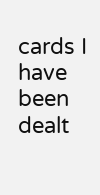cards I have been dealt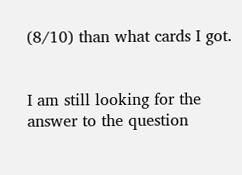(8/10) than what cards I got.


I am still looking for the answer to the question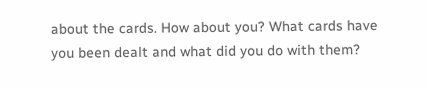about the cards. How about you? What cards have you been dealt and what did you do with them?